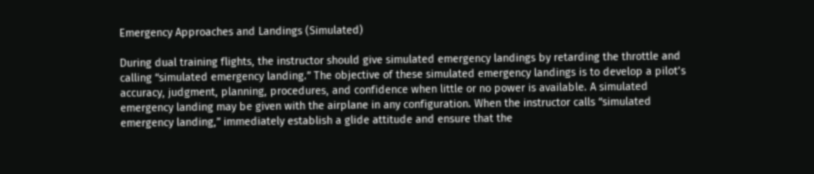Emergency Approaches and Landings (Simulated)

During dual training flights, the instructor should give simulated emergency landings by retarding the throttle and calling “simulated emergency landing.” The objective of these simulated emergency landings is to develop a pilot’s accuracy, judgment, planning, procedures, and confidence when little or no power is available. A simulated emergency landing may be given with the airplane in any configuration. When the instructor calls “simulated emergency landing,” immediately establish a glide attitude and ensure that the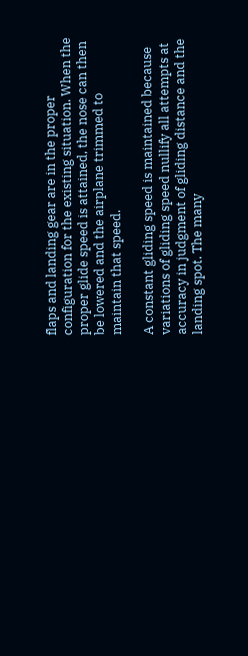flaps and landing gear are in the proper configuration for the existing situation. When the proper glide speed is attained, the nose can then be lowered and the airplane trimmed to maintain that speed.

A constant gliding speed is maintained because variations of gliding speed nullify all attempts at accuracy in judgment of gliding distance and the landing spot. The many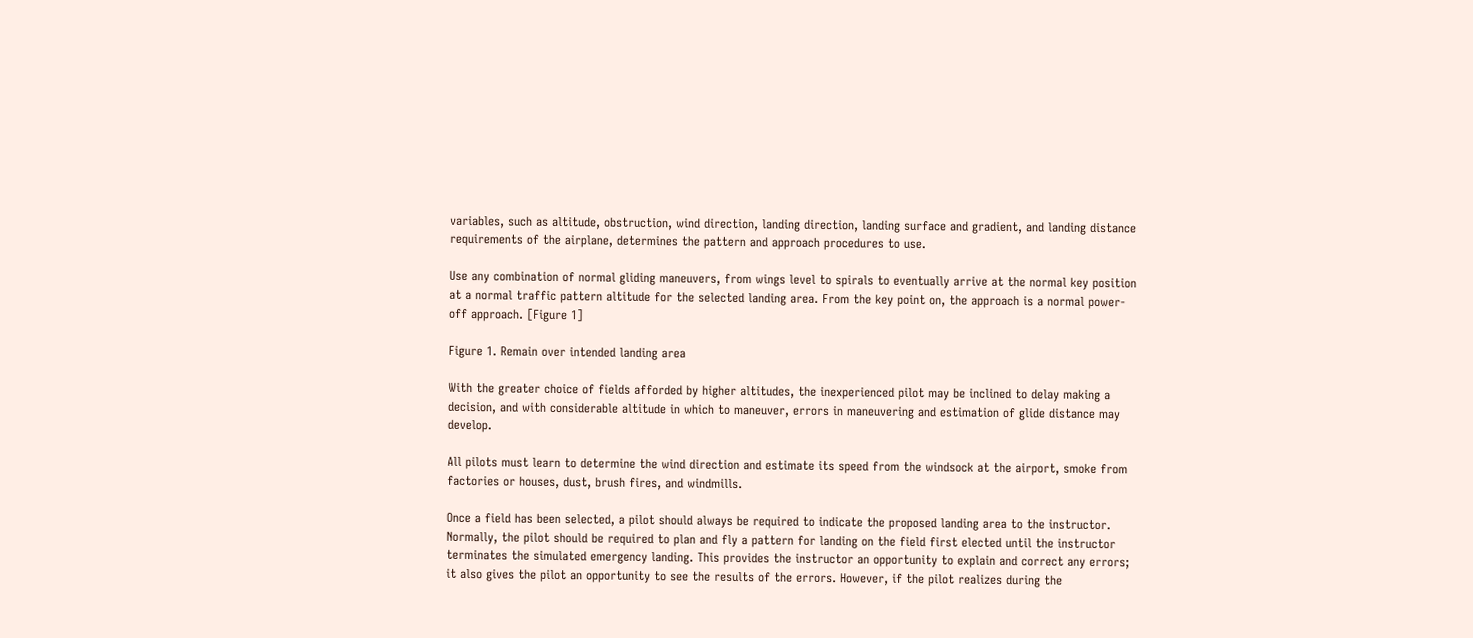variables, such as altitude, obstruction, wind direction, landing direction, landing surface and gradient, and landing distance requirements of the airplane, determines the pattern and approach procedures to use.

Use any combination of normal gliding maneuvers, from wings level to spirals to eventually arrive at the normal key position at a normal traffic pattern altitude for the selected landing area. From the key point on, the approach is a normal power-off approach. [Figure 1]

Figure 1. Remain over intended landing area

With the greater choice of fields afforded by higher altitudes, the inexperienced pilot may be inclined to delay making a decision, and with considerable altitude in which to maneuver, errors in maneuvering and estimation of glide distance may develop.

All pilots must learn to determine the wind direction and estimate its speed from the windsock at the airport, smoke from factories or houses, dust, brush fires, and windmills.

Once a field has been selected, a pilot should always be required to indicate the proposed landing area to the instructor. Normally, the pilot should be required to plan and fly a pattern for landing on the field first elected until the instructor terminates the simulated emergency landing. This provides the instructor an opportunity to explain and correct any errors; it also gives the pilot an opportunity to see the results of the errors. However, if the pilot realizes during the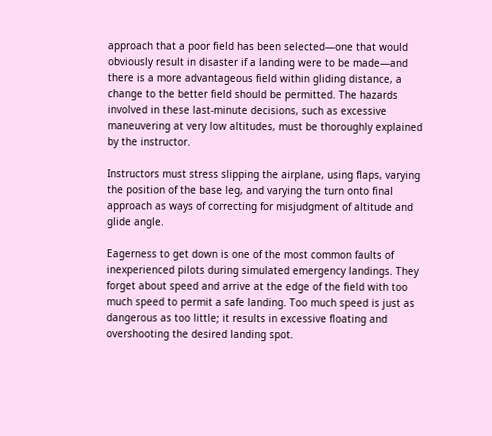approach that a poor field has been selected—one that would obviously result in disaster if a landing were to be made—and there is a more advantageous field within gliding distance, a change to the better field should be permitted. The hazards involved in these last-minute decisions, such as excessive maneuvering at very low altitudes, must be thoroughly explained by the instructor.

Instructors must stress slipping the airplane, using flaps, varying the position of the base leg, and varying the turn onto final approach as ways of correcting for misjudgment of altitude and glide angle.

Eagerness to get down is one of the most common faults of inexperienced pilots during simulated emergency landings. They forget about speed and arrive at the edge of the field with too much speed to permit a safe landing. Too much speed is just as dangerous as too little; it results in excessive floating and overshooting the desired landing spot.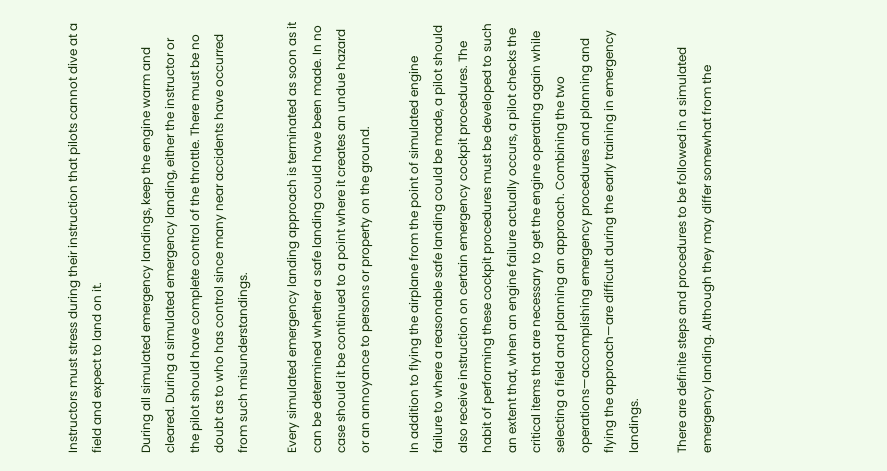Instructors must stress during their instruction that pilots cannot dive at a field and expect to land on it.

During all simulated emergency landings, keep the engine warm and cleared. During a simulated emergency landing, either the instructor or the pilot should have complete control of the throttle. There must be no doubt as to who has control since many near accidents have occurred from such misunderstandings.

Every simulated emergency landing approach is terminated as soon as it can be determined whether a safe landing could have been made. In no case should it be continued to a point where it creates an undue hazard or an annoyance to persons or property on the ground.

In addition to flying the airplane from the point of simulated engine failure to where a reasonable safe landing could be made, a pilot should also receive instruction on certain emergency cockpit procedures. The habit of performing these cockpit procedures must be developed to such an extent that, when an engine failure actually occurs, a pilot checks the critical items that are necessary to get the engine operating again while selecting a field and planning an approach. Combining the two operations—accomplishing emergency procedures and planning and flying the approach—are difficult during the early training in emergency landings.

There are definite steps and procedures to be followed in a simulated emergency landing. Although they may differ somewhat from the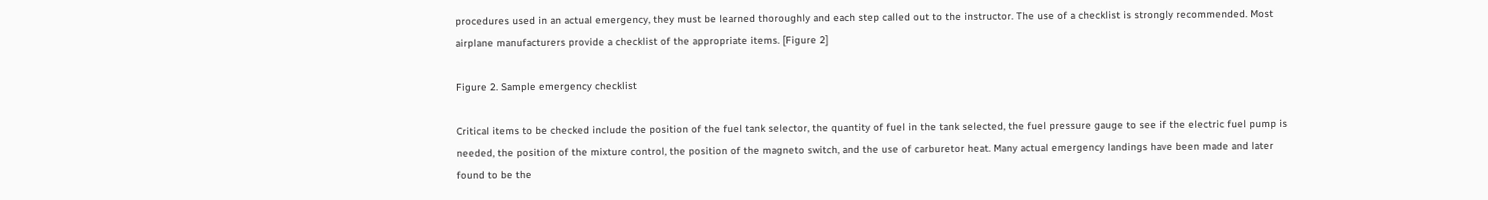procedures used in an actual emergency, they must be learned thoroughly and each step called out to the instructor. The use of a checklist is strongly recommended. Most airplane manufacturers provide a checklist of the appropriate items. [Figure 2]

Figure 2. Sample emergency checklist

Critical items to be checked include the position of the fuel tank selector, the quantity of fuel in the tank selected, the fuel pressure gauge to see if the electric fuel pump is needed, the position of the mixture control, the position of the magneto switch, and the use of carburetor heat. Many actual emergency landings have been made and later found to be the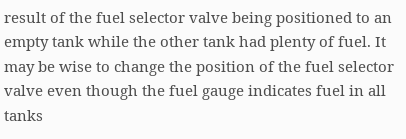result of the fuel selector valve being positioned to an empty tank while the other tank had plenty of fuel. It may be wise to change the position of the fuel selector valve even though the fuel gauge indicates fuel in all tanks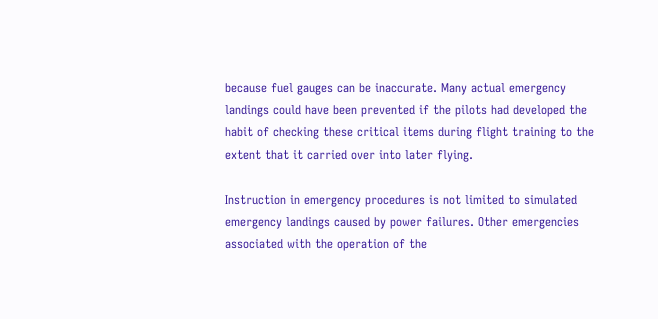because fuel gauges can be inaccurate. Many actual emergency landings could have been prevented if the pilots had developed the habit of checking these critical items during flight training to the extent that it carried over into later flying.

Instruction in emergency procedures is not limited to simulated emergency landings caused by power failures. Other emergencies associated with the operation of the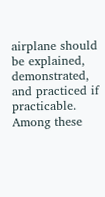airplane should be explained, demonstrated, and practiced if practicable. Among these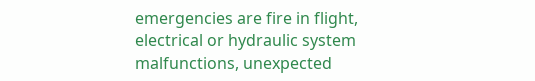emergencies are fire in flight, electrical or hydraulic system malfunctions, unexpected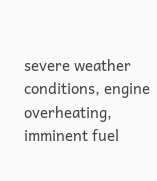severe weather conditions, engine overheating, imminent fuel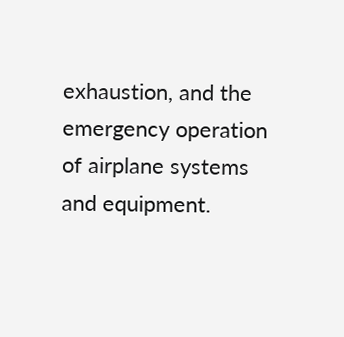exhaustion, and the emergency operation of airplane systems and equipment.